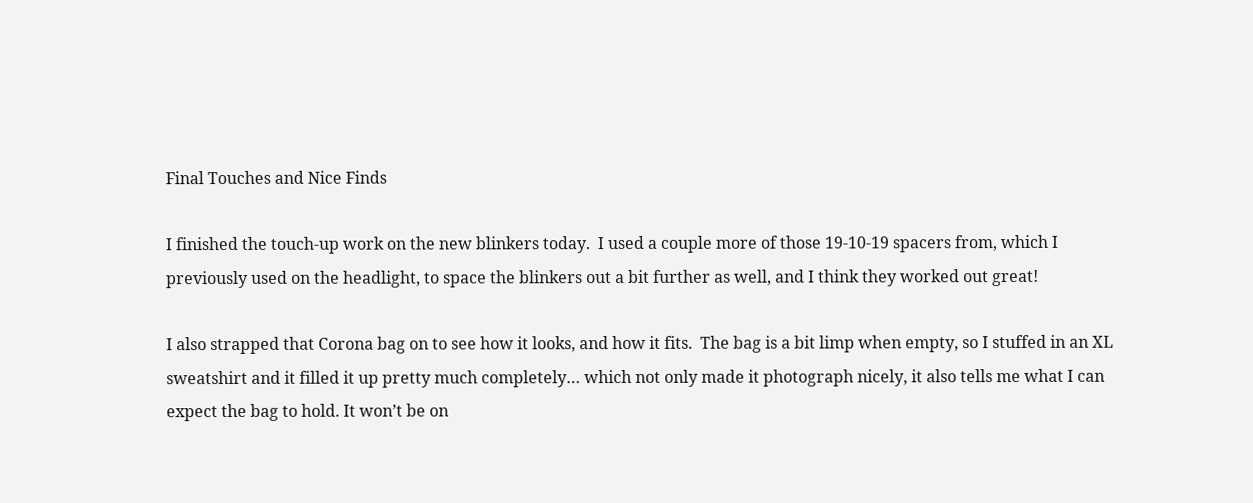Final Touches and Nice Finds

I finished the touch-up work on the new blinkers today.  I used a couple more of those 19-10-19 spacers from, which I previously used on the headlight, to space the blinkers out a bit further as well, and I think they worked out great!

I also strapped that Corona bag on to see how it looks, and how it fits.  The bag is a bit limp when empty, so I stuffed in an XL sweatshirt and it filled it up pretty much completely… which not only made it photograph nicely, it also tells me what I can expect the bag to hold. It won’t be on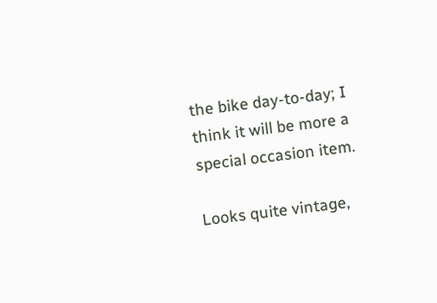the bike day-to-day; I think it will be more a special occasion item.

Looks quite vintage,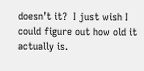doesn’t it?  I just wish I could figure out how old it actually is.